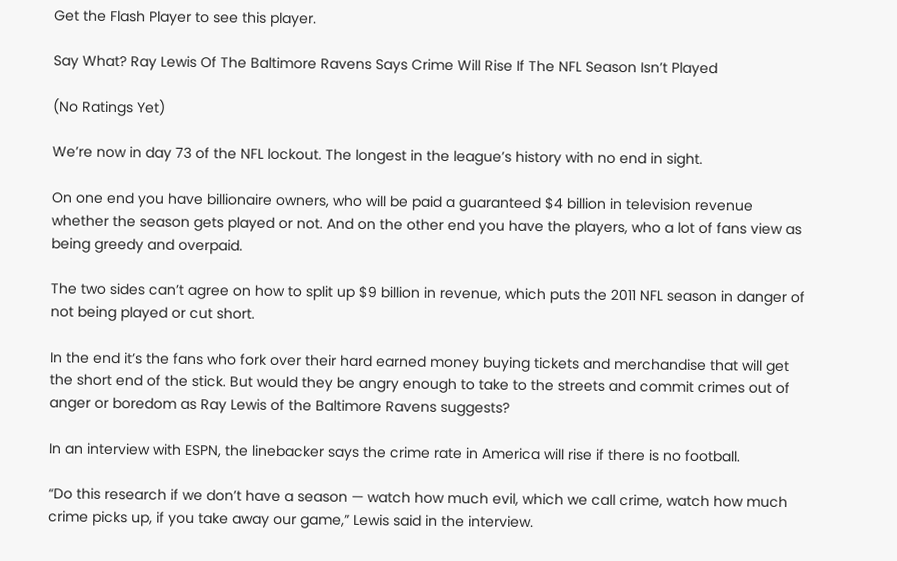Get the Flash Player to see this player.

Say What? Ray Lewis Of The Baltimore Ravens Says Crime Will Rise If The NFL Season Isn’t Played

(No Ratings Yet)

We’re now in day 73 of the NFL lockout. The longest in the league’s history with no end in sight.

On one end you have billionaire owners, who will be paid a guaranteed $4 billion in television revenue whether the season gets played or not. And on the other end you have the players, who a lot of fans view as being greedy and overpaid.

The two sides can’t agree on how to split up $9 billion in revenue, which puts the 2011 NFL season in danger of not being played or cut short.

In the end it’s the fans who fork over their hard earned money buying tickets and merchandise that will get the short end of the stick. But would they be angry enough to take to the streets and commit crimes out of anger or boredom as Ray Lewis of the Baltimore Ravens suggests?

In an interview with ESPN, the linebacker says the crime rate in America will rise if there is no football.

“Do this research if we don’t have a season — watch how much evil, which we call crime, watch how much crime picks up, if you take away our game,” Lewis said in the interview.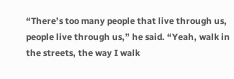“There’s too many people that live through us, people live through us,” he said. “Yeah, walk in the streets, the way I walk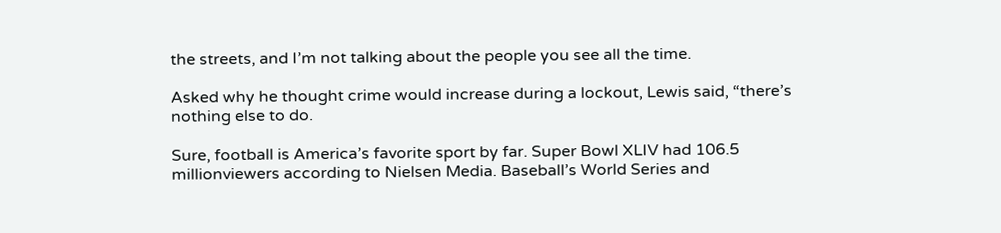the streets, and I’m not talking about the people you see all the time.

Asked why he thought crime would increase during a lockout, Lewis said, “there’s nothing else to do.

Sure, football is America’s favorite sport by far. Super Bowl XLIV had 106.5 millionviewers according to Nielsen Media. Baseball’s World Series and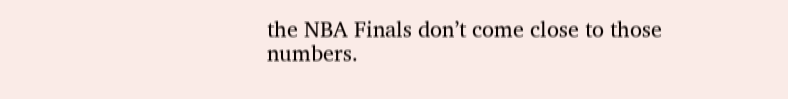the NBA Finals don’t come close to those numbers.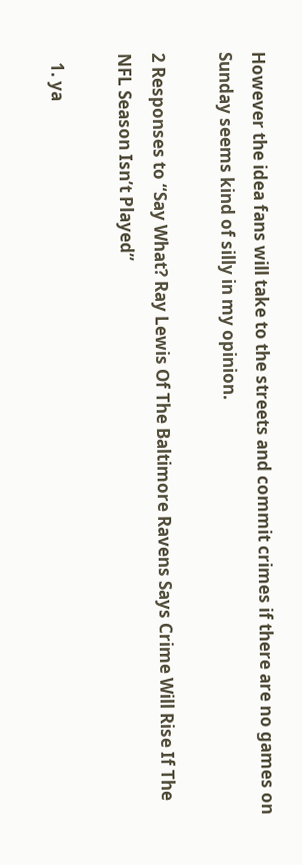However the idea fans will take to the streets and commit crimes if there are no games on Sunday seems kind of silly in my opinion.

2 Responses to “Say What? Ray Lewis Of The Baltimore Ravens Says Crime Will Rise If The NFL Season Isn’t Played”

  1. ya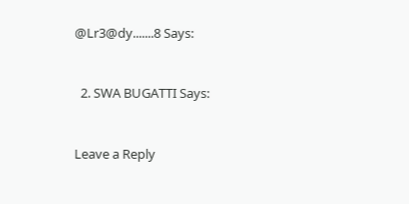@Lr3@dy.......8 Says:


  2. SWA BUGATTI Says:


Leave a Reply